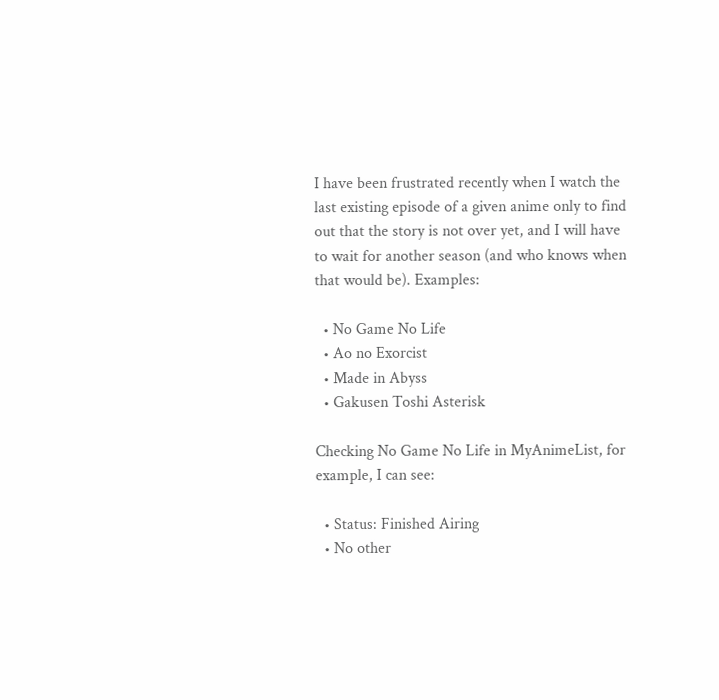I have been frustrated recently when I watch the last existing episode of a given anime only to find out that the story is not over yet, and I will have to wait for another season (and who knows when that would be). Examples:

  • No Game No Life
  • Ao no Exorcist
  • Made in Abyss
  • Gakusen Toshi Asterisk

Checking No Game No Life in MyAnimeList, for example, I can see:

  • Status: Finished Airing
  • No other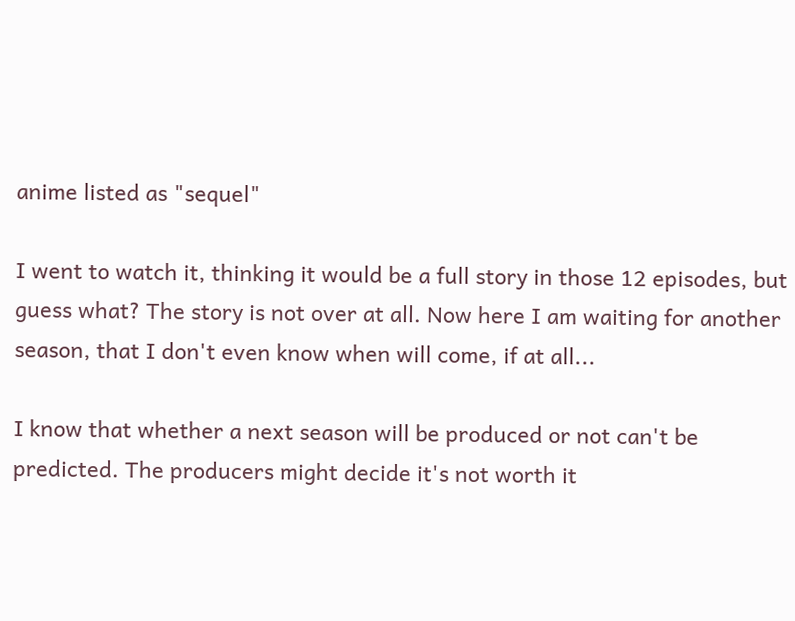anime listed as "sequel"

I went to watch it, thinking it would be a full story in those 12 episodes, but guess what? The story is not over at all. Now here I am waiting for another season, that I don't even know when will come, if at all...

I know that whether a next season will be produced or not can't be predicted. The producers might decide it's not worth it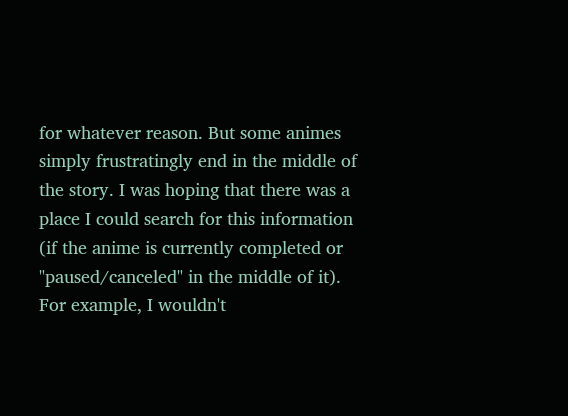for whatever reason. But some animes simply frustratingly end in the middle of the story. I was hoping that there was a place I could search for this information (if the anime is currently completed or "paused/canceled" in the middle of it). For example, I wouldn't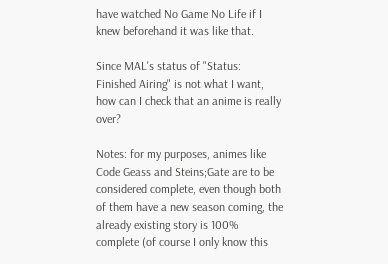have watched No Game No Life if I knew beforehand it was like that.

Since MAL's status of "Status: Finished Airing" is not what I want, how can I check that an anime is really over?

Notes: for my purposes, animes like Code Geass and Steins;Gate are to be considered complete, even though both of them have a new season coming, the already existing story is 100% complete (of course I only know this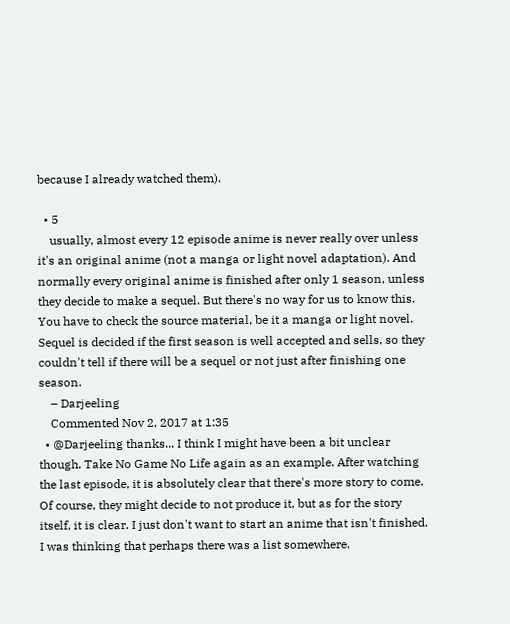because I already watched them).

  • 5
    usually, almost every 12 episode anime is never really over unless it's an original anime (not a manga or light novel adaptation). And normally every original anime is finished after only 1 season, unless they decide to make a sequel. But there's no way for us to know this. You have to check the source material, be it a manga or light novel. Sequel is decided if the first season is well accepted and sells, so they couldn't tell if there will be a sequel or not just after finishing one season.
    – Darjeeling
    Commented Nov 2, 2017 at 1:35
  • @Darjeeling thanks... I think I might have been a bit unclear though. Take No Game No Life again as an example. After watching the last episode, it is absolutely clear that there's more story to come. Of course, they might decide to not produce it, but as for the story itself, it is clear. I just don't want to start an anime that isn't finished. I was thinking that perhaps there was a list somewhere.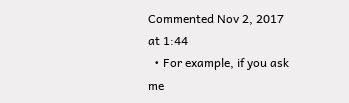Commented Nov 2, 2017 at 1:44
  • For example, if you ask me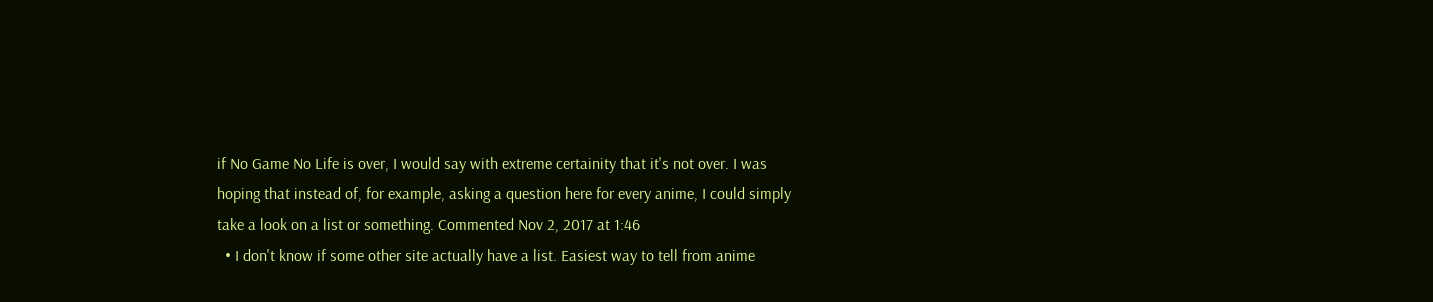if No Game No Life is over, I would say with extreme certainity that it's not over. I was hoping that instead of, for example, asking a question here for every anime, I could simply take a look on a list or something. Commented Nov 2, 2017 at 1:46
  • I don't know if some other site actually have a list. Easiest way to tell from anime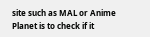site such as MAL or Anime Planet is to check if it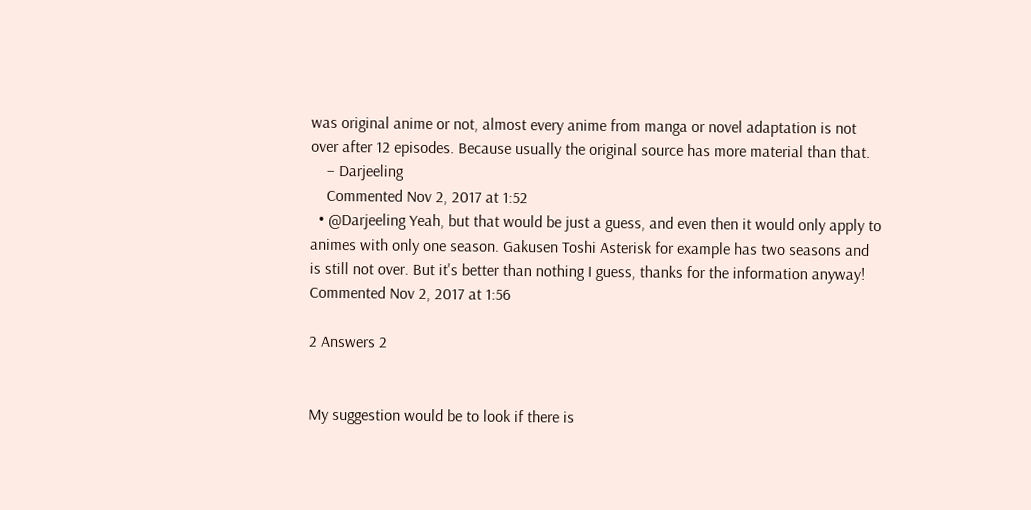was original anime or not, almost every anime from manga or novel adaptation is not over after 12 episodes. Because usually the original source has more material than that.
    – Darjeeling
    Commented Nov 2, 2017 at 1:52
  • @Darjeeling Yeah, but that would be just a guess, and even then it would only apply to animes with only one season. Gakusen Toshi Asterisk for example has two seasons and is still not over. But it's better than nothing I guess, thanks for the information anyway! Commented Nov 2, 2017 at 1:56

2 Answers 2


My suggestion would be to look if there is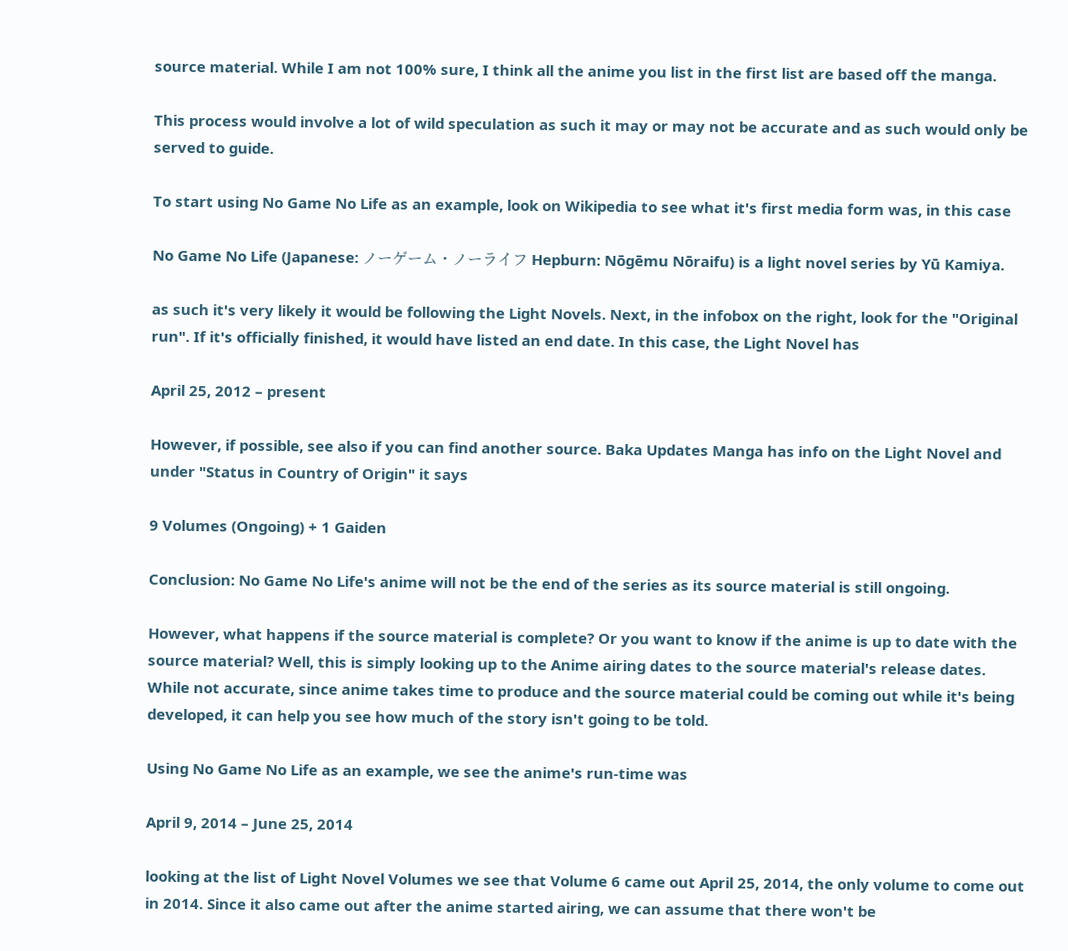source material. While I am not 100% sure, I think all the anime you list in the first list are based off the manga.

This process would involve a lot of wild speculation as such it may or may not be accurate and as such would only be served to guide.

To start using No Game No Life as an example, look on Wikipedia to see what it's first media form was, in this case

No Game No Life (Japanese: ノーゲーム・ノーライフ Hepburn: Nōgēmu Nōraifu) is a light novel series by Yū Kamiya.

as such it's very likely it would be following the Light Novels. Next, in the infobox on the right, look for the "Original run". If it's officially finished, it would have listed an end date. In this case, the Light Novel has

April 25, 2012 – present

However, if possible, see also if you can find another source. Baka Updates Manga has info on the Light Novel and under "Status in Country of Origin" it says

9 Volumes (Ongoing) + 1 Gaiden

Conclusion: No Game No Life's anime will not be the end of the series as its source material is still ongoing.

However, what happens if the source material is complete? Or you want to know if the anime is up to date with the source material? Well, this is simply looking up to the Anime airing dates to the source material's release dates. While not accurate, since anime takes time to produce and the source material could be coming out while it's being developed, it can help you see how much of the story isn't going to be told.

Using No Game No Life as an example, we see the anime's run-time was

April 9, 2014 – June 25, 2014

looking at the list of Light Novel Volumes we see that Volume 6 came out April 25, 2014, the only volume to come out in 2014. Since it also came out after the anime started airing, we can assume that there won't be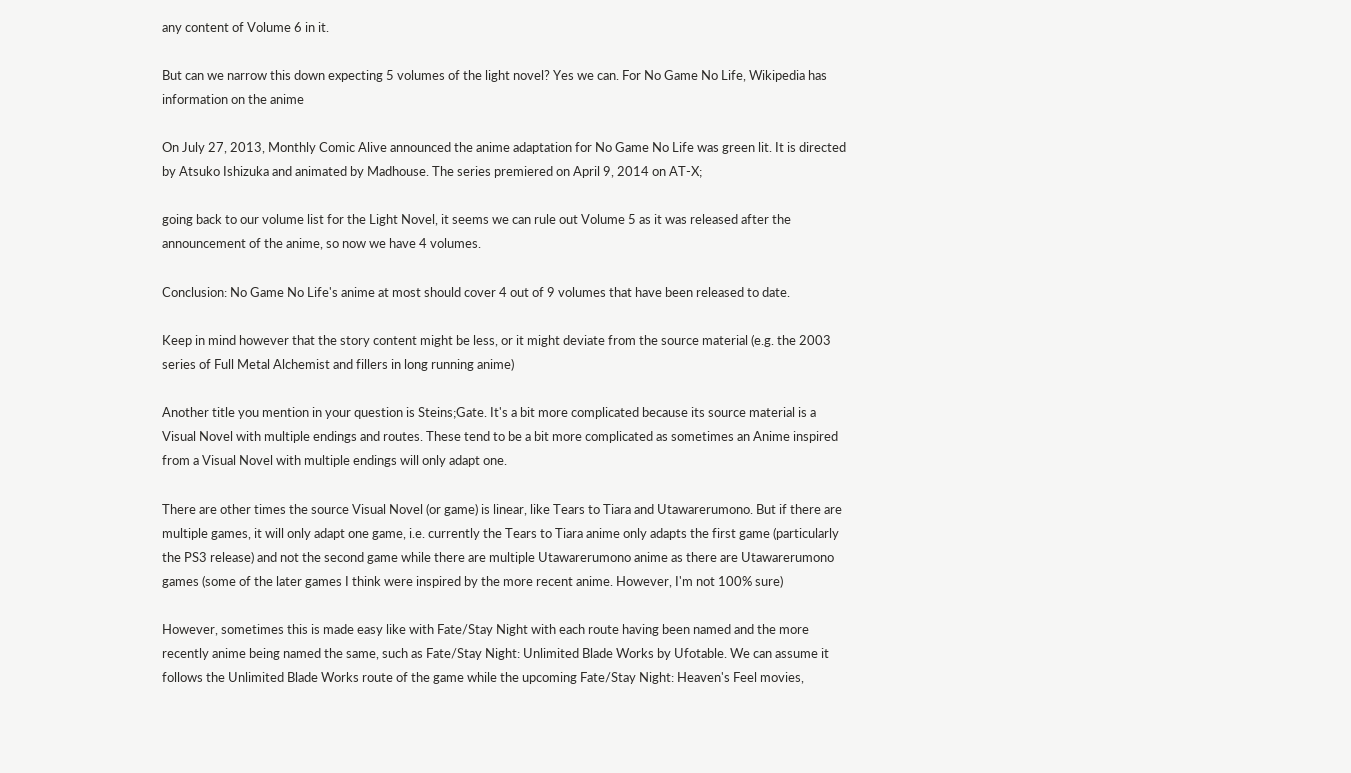any content of Volume 6 in it.

But can we narrow this down expecting 5 volumes of the light novel? Yes we can. For No Game No Life, Wikipedia has information on the anime

On July 27, 2013, Monthly Comic Alive announced the anime adaptation for No Game No Life was green lit. It is directed by Atsuko Ishizuka and animated by Madhouse. The series premiered on April 9, 2014 on AT-X;

going back to our volume list for the Light Novel, it seems we can rule out Volume 5 as it was released after the announcement of the anime, so now we have 4 volumes.

Conclusion: No Game No Life's anime at most should cover 4 out of 9 volumes that have been released to date.

Keep in mind however that the story content might be less, or it might deviate from the source material (e.g. the 2003 series of Full Metal Alchemist and fillers in long running anime)

Another title you mention in your question is Steins;Gate. It's a bit more complicated because its source material is a Visual Novel with multiple endings and routes. These tend to be a bit more complicated as sometimes an Anime inspired from a Visual Novel with multiple endings will only adapt one.

There are other times the source Visual Novel (or game) is linear, like Tears to Tiara and Utawarerumono. But if there are multiple games, it will only adapt one game, i.e. currently the Tears to Tiara anime only adapts the first game (particularly the PS3 release) and not the second game while there are multiple Utawarerumono anime as there are Utawarerumono games (some of the later games I think were inspired by the more recent anime. However, I'm not 100% sure)

However, sometimes this is made easy like with Fate/Stay Night with each route having been named and the more recently anime being named the same, such as Fate/Stay Night: Unlimited Blade Works by Ufotable. We can assume it follows the Unlimited Blade Works route of the game while the upcoming Fate/Stay Night: Heaven's Feel movies,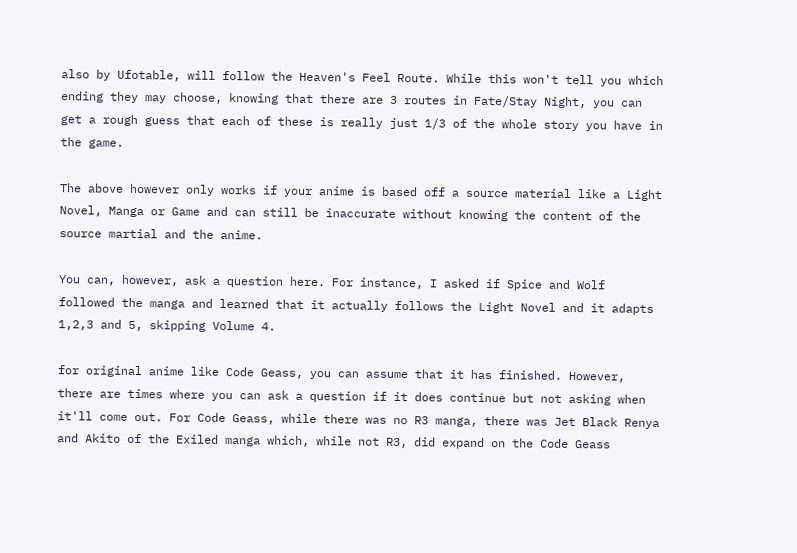also by Ufotable, will follow the Heaven's Feel Route. While this won't tell you which ending they may choose, knowing that there are 3 routes in Fate/Stay Night, you can get a rough guess that each of these is really just 1/3 of the whole story you have in the game.

The above however only works if your anime is based off a source material like a Light Novel, Manga or Game and can still be inaccurate without knowing the content of the source martial and the anime.

You can, however, ask a question here. For instance, I asked if Spice and Wolf followed the manga and learned that it actually follows the Light Novel and it adapts 1,2,3 and 5, skipping Volume 4.

for original anime like Code Geass, you can assume that it has finished. However, there are times where you can ask a question if it does continue but not asking when it'll come out. For Code Geass, while there was no R3 manga, there was Jet Black Renya and Akito of the Exiled manga which, while not R3, did expand on the Code Geass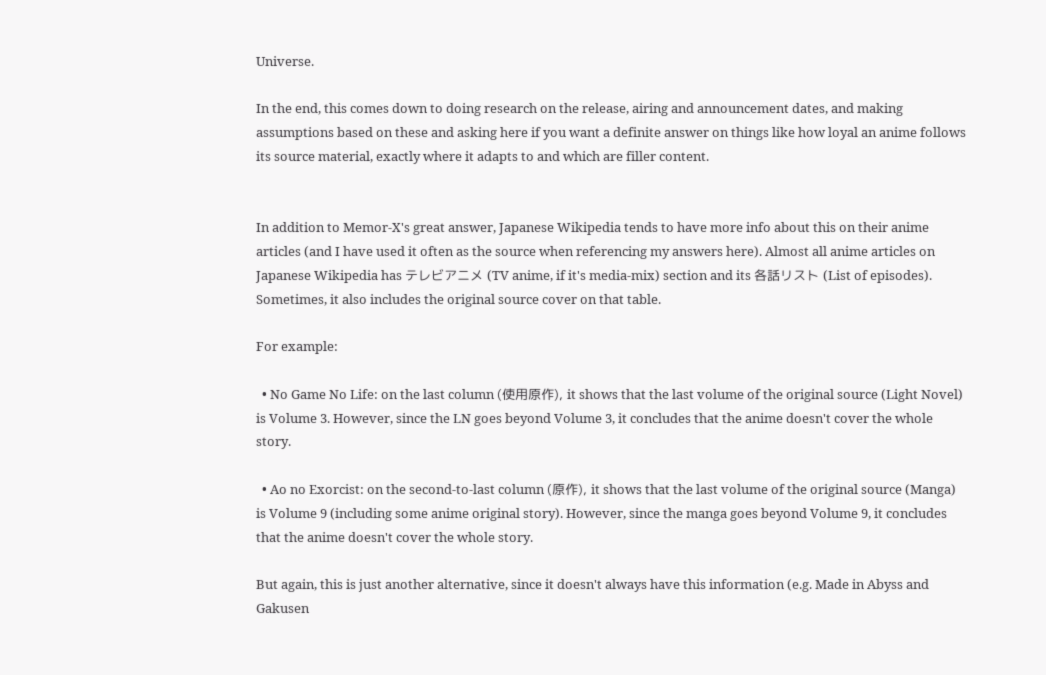Universe.

In the end, this comes down to doing research on the release, airing and announcement dates, and making assumptions based on these and asking here if you want a definite answer on things like how loyal an anime follows its source material, exactly where it adapts to and which are filler content.


In addition to Memor-X's great answer, Japanese Wikipedia tends to have more info about this on their anime articles (and I have used it often as the source when referencing my answers here). Almost all anime articles on Japanese Wikipedia has テレビアニメ (TV anime, if it's media-mix) section and its 各話リスト (List of episodes). Sometimes, it also includes the original source cover on that table.

For example:

  • No Game No Life: on the last column (使用原作), it shows that the last volume of the original source (Light Novel) is Volume 3. However, since the LN goes beyond Volume 3, it concludes that the anime doesn't cover the whole story.

  • Ao no Exorcist: on the second-to-last column (原作), it shows that the last volume of the original source (Manga) is Volume 9 (including some anime original story). However, since the manga goes beyond Volume 9, it concludes that the anime doesn't cover the whole story.

But again, this is just another alternative, since it doesn't always have this information (e.g. Made in Abyss and Gakusen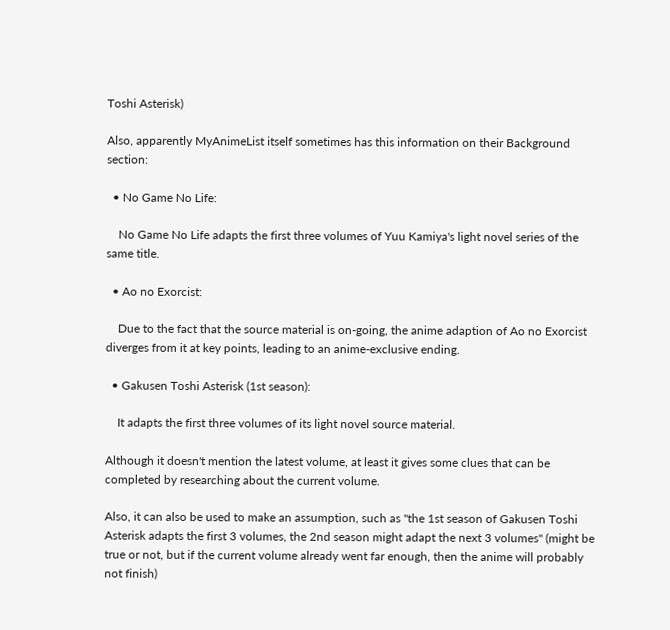Toshi Asterisk)

Also, apparently MyAnimeList itself sometimes has this information on their Background section:

  • No Game No Life:

    No Game No Life adapts the first three volumes of Yuu Kamiya's light novel series of the same title.

  • Ao no Exorcist:

    Due to the fact that the source material is on-going, the anime adaption of Ao no Exorcist diverges from it at key points, leading to an anime-exclusive ending.

  • Gakusen Toshi Asterisk (1st season):

    It adapts the first three volumes of its light novel source material.

Although it doesn't mention the latest volume, at least it gives some clues that can be completed by researching about the current volume.

Also, it can also be used to make an assumption, such as "the 1st season of Gakusen Toshi Asterisk adapts the first 3 volumes, the 2nd season might adapt the next 3 volumes" (might be true or not, but if the current volume already went far enough, then the anime will probably not finish)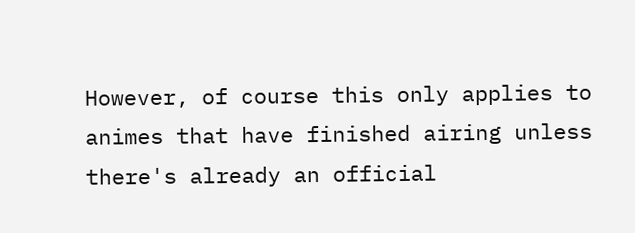However, of course this only applies to animes that have finished airing unless there's already an official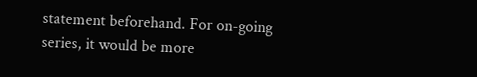statement beforehand. For on-going series, it would be more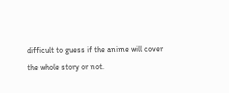difficult to guess if the anime will cover the whole story or not.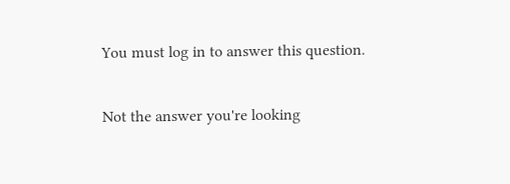You must log in to answer this question.

Not the answer you're looking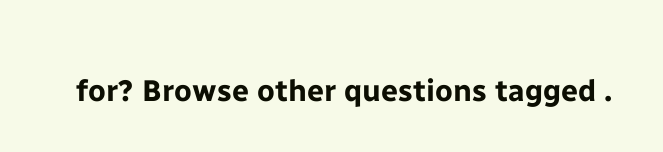for? Browse other questions tagged .